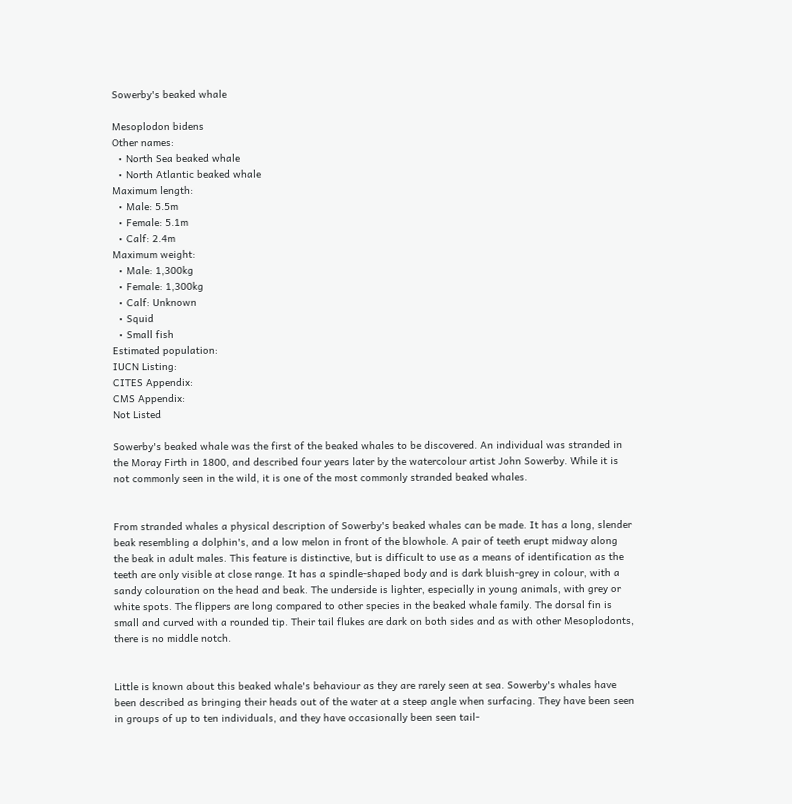Sowerby's beaked whale

Mesoplodon bidens
Other names:
  • North Sea beaked whale
  • North Atlantic beaked whale
Maximum length:
  • Male: 5.5m
  • Female: 5.1m
  • Calf: 2.4m
Maximum weight:
  • Male: 1,300kg
  • Female: 1,300kg
  • Calf: Unknown
  • Squid
  • Small fish
Estimated population:
IUCN Listing:
CITES Appendix:
CMS Appendix:
Not Listed

Sowerby's beaked whale was the first of the beaked whales to be discovered. An individual was stranded in the Moray Firth in 1800, and described four years later by the watercolour artist John Sowerby. While it is not commonly seen in the wild, it is one of the most commonly stranded beaked whales.


From stranded whales a physical description of Sowerby's beaked whales can be made. It has a long, slender beak resembling a dolphin's, and a low melon in front of the blowhole. A pair of teeth erupt midway along the beak in adult males. This feature is distinctive, but is difficult to use as a means of identification as the teeth are only visible at close range. It has a spindle-shaped body and is dark bluish-grey in colour, with a sandy colouration on the head and beak. The underside is lighter, especially in young animals, with grey or white spots. The flippers are long compared to other species in the beaked whale family. The dorsal fin is small and curved with a rounded tip. Their tail flukes are dark on both sides and as with other Mesoplodonts, there is no middle notch.


Little is known about this beaked whale's behaviour as they are rarely seen at sea. Sowerby's whales have been described as bringing their heads out of the water at a steep angle when surfacing. They have been seen in groups of up to ten individuals, and they have occasionally been seen tail-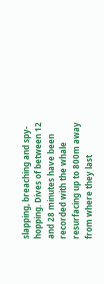slapping, breaching and spy-hopping. Dives of between 12 and 28 minutes have been recorded with the whale resurfacing up to 800m away from where they last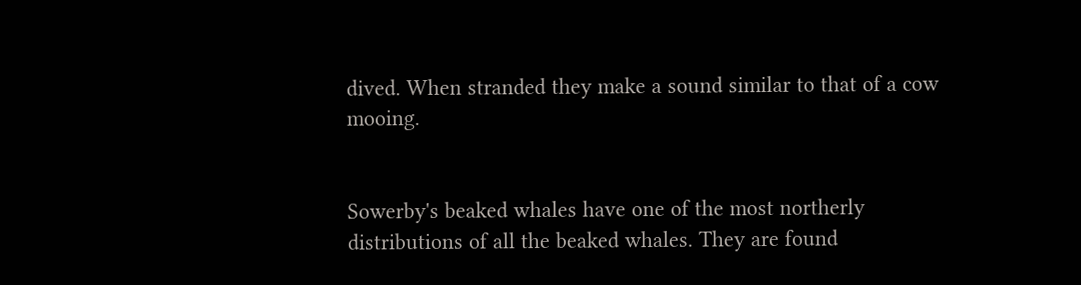dived. When stranded they make a sound similar to that of a cow mooing.


Sowerby's beaked whales have one of the most northerly distributions of all the beaked whales. They are found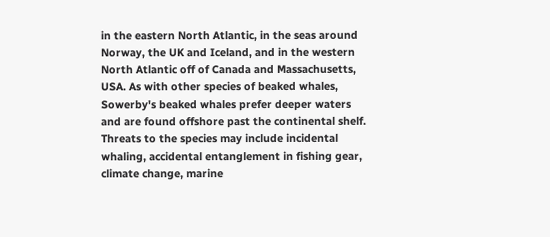in the eastern North Atlantic, in the seas around Norway, the UK and Iceland, and in the western North Atlantic off of Canada and Massachusetts, USA. As with other species of beaked whales, Sowerby's beaked whales prefer deeper waters and are found offshore past the continental shelf. Threats to the species may include incidental whaling, accidental entanglement in fishing gear, climate change, marine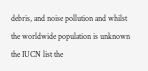debris, and noise pollution and whilst the worldwide population is unknown the IUCN list the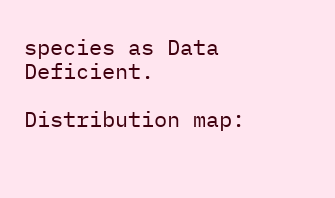species as Data Deficient.

Distribution map: